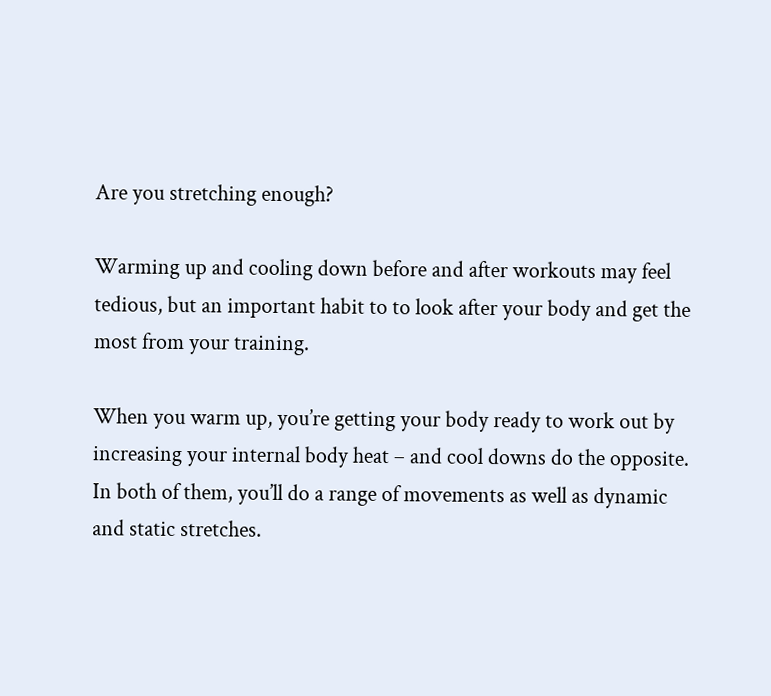Are you stretching enough?

Warming up and cooling down before and after workouts may feel tedious, but an important habit to to look after your body and get the most from your training.

When you warm up, you’re getting your body ready to work out by increasing your internal body heat – and cool downs do the opposite. In both of them, you’ll do a range of movements as well as dynamic and static stretches.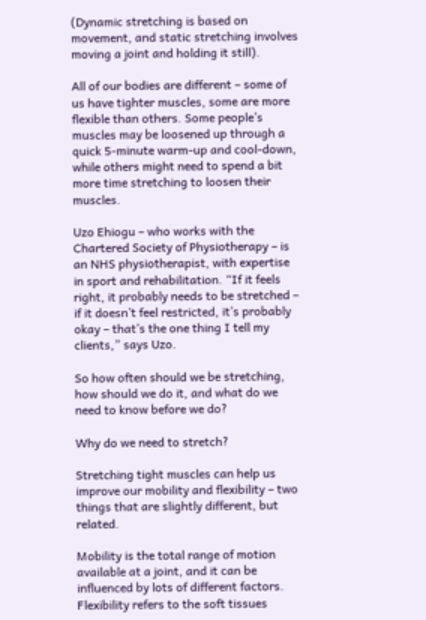(Dynamic stretching is based on movement, and static stretching involves moving a joint and holding it still).

All of our bodies are different – some of us have tighter muscles, some are more flexible than others. Some people’s muscles may be loosened up through a quick 5-minute warm-up and cool-down, while others might need to spend a bit more time stretching to loosen their muscles.

Uzo Ehiogu – who works with the Chartered Society of Physiotherapy – is an NHS physiotherapist, with expertise in sport and rehabilitation. “If it feels right, it probably needs to be stretched – if it doesn’t feel restricted, it’s probably okay – that’s the one thing I tell my clients,” says Uzo.

So how often should we be stretching, how should we do it, and what do we need to know before we do?

Why do we need to stretch?

Stretching tight muscles can help us improve our mobility and flexibility – two things that are slightly different, but related.

Mobility is the total range of motion available at a joint, and it can be influenced by lots of different factors. Flexibility refers to the soft tissues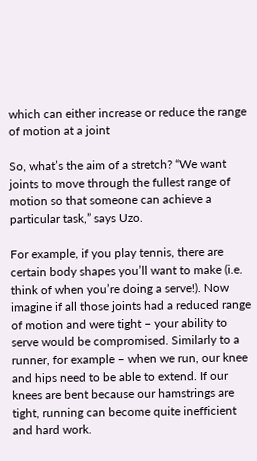which can either increase or reduce the range of motion at a joint

So, what’s the aim of a stretch? “We want joints to move through the fullest range of motion so that someone can achieve a particular task,” says Uzo.

For example, if you play tennis, there are certain body shapes you’ll want to make (i.e. think of when you’re doing a serve!). Now imagine if all those joints had a reduced range of motion and were tight – your ability to serve would be compromised. Similarly to a runner, for example – when we run, our knee and hips need to be able to extend. If our knees are bent because our hamstrings are tight, running can become quite inefficient and hard work.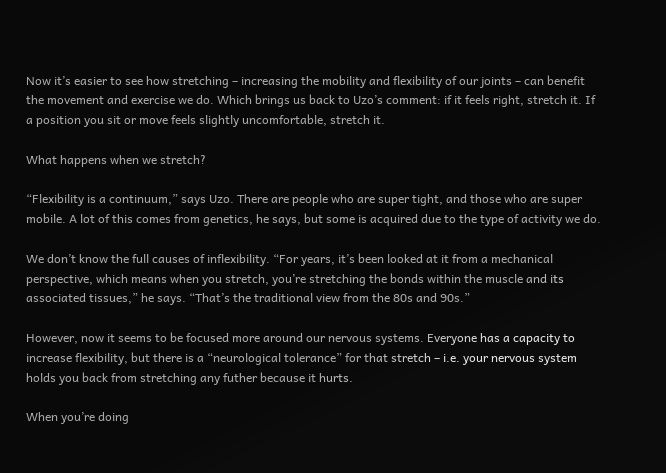Now it’s easier to see how stretching – increasing the mobility and flexibility of our joints – can benefit the movement and exercise we do. Which brings us back to Uzo’s comment: if it feels right, stretch it. If a position you sit or move feels slightly uncomfortable, stretch it.

What happens when we stretch?

“Flexibility is a continuum,” says Uzo. There are people who are super tight, and those who are super mobile. A lot of this comes from genetics, he says, but some is acquired due to the type of activity we do.

We don’t know the full causes of inflexibility. “For years, it’s been looked at it from a mechanical perspective, which means when you stretch, you’re stretching the bonds within the muscle and its associated tissues,” he says. “That’s the traditional view from the 80s and 90s.”

However, now it seems to be focused more around our nervous systems. Everyone has a capacity to increase flexibility, but there is a “neurological tolerance” for that stretch – i.e. your nervous system holds you back from stretching any futher because it hurts.

When you’re doing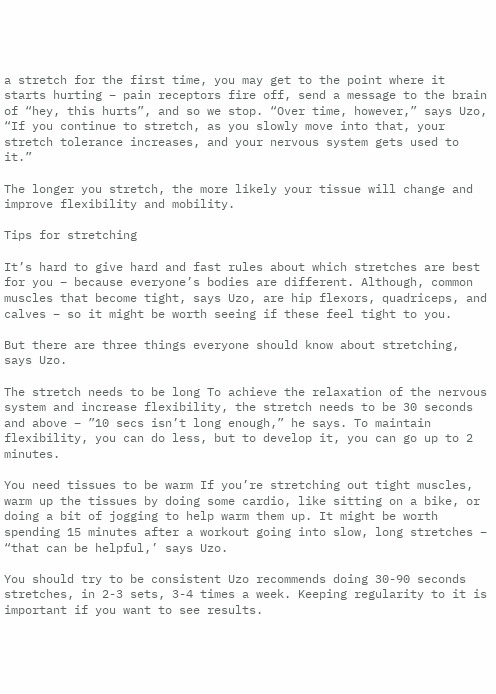a stretch for the first time, you may get to the point where it starts hurting – pain receptors fire off, send a message to the brain of “hey, this hurts”, and so we stop. “Over time, however,” says Uzo, “If you continue to stretch, as you slowly move into that, your stretch tolerance increases, and your nervous system gets used to it.”

The longer you stretch, the more likely your tissue will change and improve flexibility and mobility.

Tips for stretching

It’s hard to give hard and fast rules about which stretches are best for you – because everyone’s bodies are different. Although, common muscles that become tight, says Uzo, are hip flexors, quadriceps, and calves – so it might be worth seeing if these feel tight to you.

But there are three things everyone should know about stretching, says Uzo.

The stretch needs to be long To achieve the relaxation of the nervous system and increase flexibility, the stretch needs to be 30 seconds and above – ”10 secs isn’t long enough,” he says. To maintain flexibility, you can do less, but to develop it, you can go up to 2 minutes.

You need tissues to be warm If you’re stretching out tight muscles, warm up the tissues by doing some cardio, like sitting on a bike, or doing a bit of jogging to help warm them up. It might be worth spending 15 minutes after a workout going into slow, long stretches – “that can be helpful,’ says Uzo.

You should try to be consistent Uzo recommends doing 30-90 seconds stretches, in 2-3 sets, 3-4 times a week. Keeping regularity to it is important if you want to see results.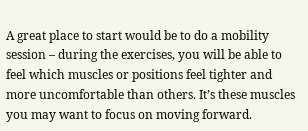A great place to start would be to do a mobility session – during the exercises, you will be able to feel which muscles or positions feel tighter and more uncomfortable than others. It’s these muscles you may want to focus on moving forward.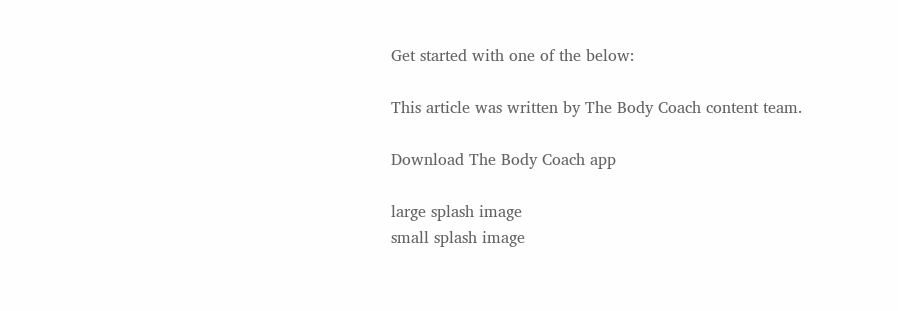Get started with one of the below:

This article was written by The Body Coach content team.

Download The Body Coach app

large splash image
small splash image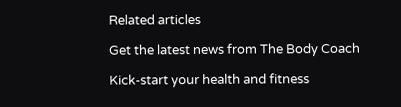Related articles

Get the latest news from The Body Coach

Kick-start your health and fitness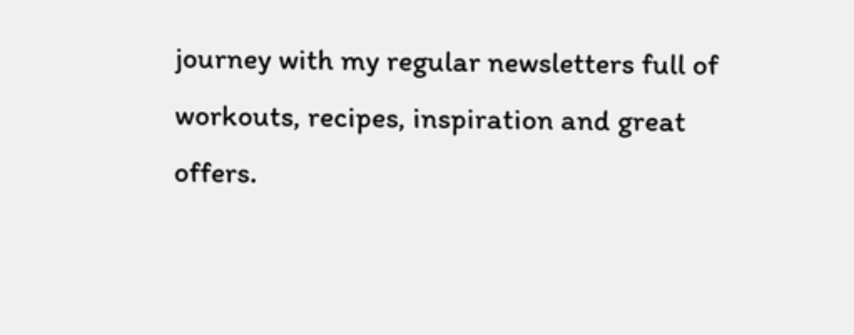journey with my regular newsletters full of workouts, recipes, inspiration and great offers.